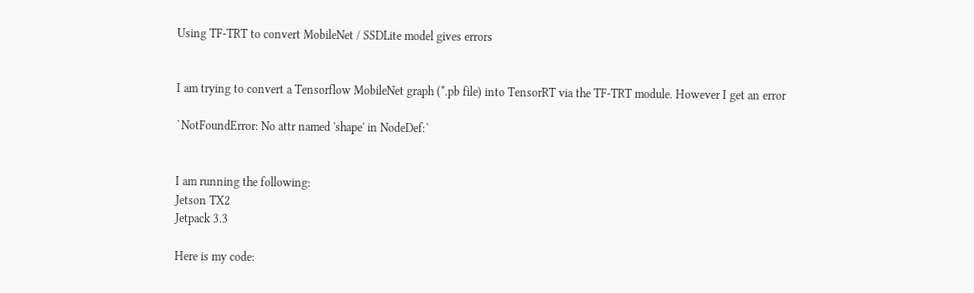Using TF-TRT to convert MobileNet / SSDLite model gives errors


I am trying to convert a Tensorflow MobileNet graph (*.pb file) into TensorRT via the TF-TRT module. However I get an error

`NotFoundError: No attr named 'shape' in NodeDef:`


I am running the following:
Jetson TX2
Jetpack 3.3

Here is my code: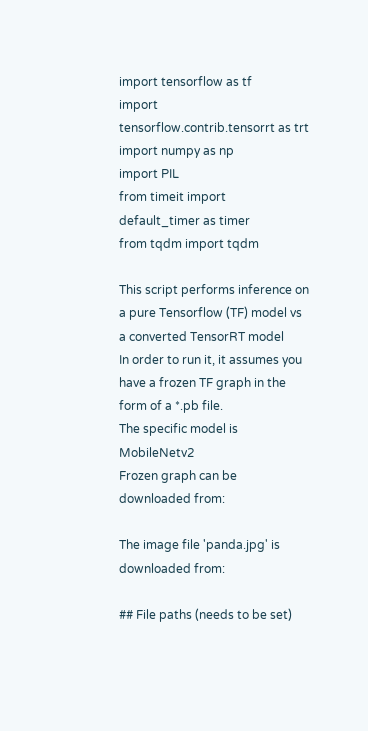import tensorflow as tf
import tensorflow.contrib.tensorrt as trt
import numpy as np
import PIL
from timeit import default_timer as timer
from tqdm import tqdm

This script performs inference on a pure Tensorflow (TF) model vs a converted TensorRT model
In order to run it, it assumes you have a frozen TF graph in the form of a *.pb file.
The specific model is MobileNetv2
Frozen graph can be downloaded from:

The image file 'panda.jpg' is downloaded from:

## File paths (needs to be set)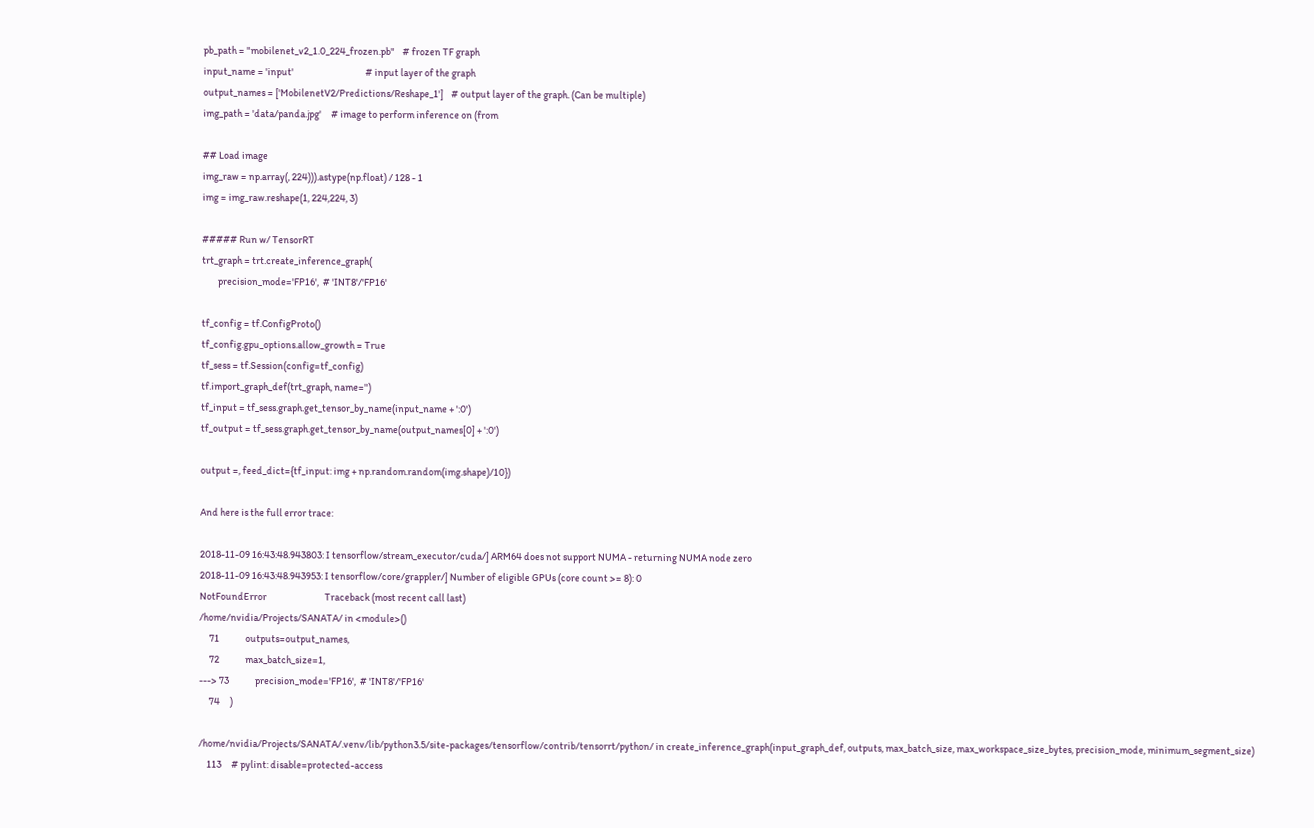pb_path = "mobilenet_v2_1.0_224_frozen.pb"    # frozen TF graph
input_name = 'input'                                    # input layer of the graph
output_names = ['MobilenetV2/Predictions/Reshape_1']    # output layer of the graph. (Can be multiple)
img_path = 'data/panda.jpg'     # image to perform inference on (from

## Load image
img_raw = np.array(, 224))).astype(np.float) / 128 - 1
img = img_raw.reshape(1, 224,224, 3)

##### Run w/ TensorRT
trt_graph = trt.create_inference_graph(
        precision_mode='FP16',  # 'INT8'/'FP16'

tf_config = tf.ConfigProto()
tf_config.gpu_options.allow_growth = True
tf_sess = tf.Session(config=tf_config)
tf.import_graph_def(trt_graph, name='')
tf_input = tf_sess.graph.get_tensor_by_name(input_name + ':0')
tf_output = tf_sess.graph.get_tensor_by_name(output_names[0] + ':0')

output =, feed_dict={tf_input: img + np.random.random(img.shape)/10})

And here is the full error trace:

2018-11-09 16:43:48.943803: I tensorflow/stream_executor/cuda/] ARM64 does not support NUMA - returning NUMA node zero
2018-11-09 16:43:48.943953: I tensorflow/core/grappler/] Number of eligible GPUs (core count >= 8): 0
NotFoundError                             Traceback (most recent call last)
/home/nvidia/Projects/SANATA/ in <module>()
     71             outputs=output_names,
     72             max_batch_size=1,
---> 73             precision_mode='FP16',  # 'INT8'/'FP16'
     74     )

/home/nvidia/Projects/SANATA/.venv/lib/python3.5/site-packages/tensorflow/contrib/tensorrt/python/ in create_inference_graph(input_graph_def, outputs, max_batch_size, max_workspace_size_bytes, precision_mode, minimum_segment_size)
    113     # pylint: disable=protected-access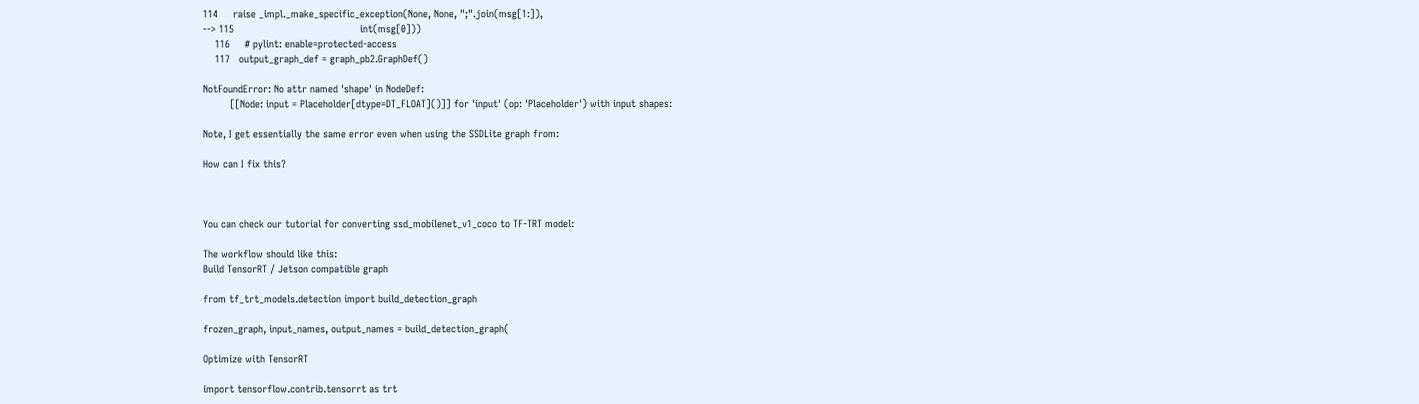114     raise _impl._make_specific_exception(None, None, ";".join(msg[1:]),
--> 115                                          int(msg[0]))
    116     # pylint: enable=protected-access
    117   output_graph_def = graph_pb2.GraphDef()

NotFoundError: No attr named 'shape' in NodeDef:
         [[Node: input = Placeholder[dtype=DT_FLOAT]()]] for 'input' (op: 'Placeholder') with input shapes:

Note, I get essentially the same error even when using the SSDLite graph from:

How can I fix this?



You can check our tutorial for converting ssd_mobilenet_v1_coco to TF-TRT model:

The workflow should like this:
Build TensorRT / Jetson compatible graph

from tf_trt_models.detection import build_detection_graph

frozen_graph, input_names, output_names = build_detection_graph(

Optimize with TensorRT

import tensorflow.contrib.tensorrt as trt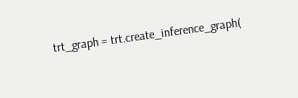trt_graph = trt.create_inference_graph(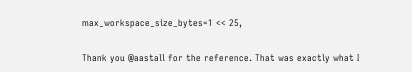max_workspace_size_bytes=1 << 25,


Thank you @aastall for the reference. That was exactly what I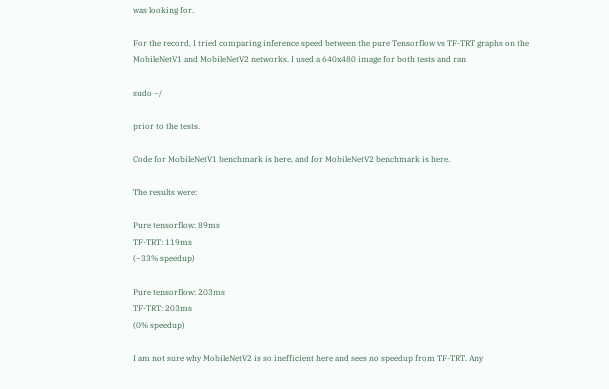was looking for.

For the record, I tried comparing inference speed between the pure Tensorflow vs TF-TRT graphs on the MobileNetV1 and MobileNetV2 networks. I used a 640x480 image for both tests and ran

sudo ~/

prior to the tests.

Code for MobileNetV1 benchmark is here, and for MobileNetV2 benchmark is here.

The results were:

Pure tensorflow: 89ms
TF-TRT: 119ms
(~33% speedup)

Pure tensorflow: 203ms
TF-TRT: 203ms
(0% speedup)

I am not sure why MobileNetV2 is so inefficient here and sees no speedup from TF-TRT. Any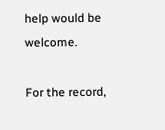help would be welcome.

For the record,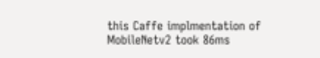this Caffe implmentation of MobileNetv2 took 86ms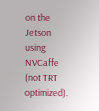on the Jetson using NVCaffe (not TRT optimized).